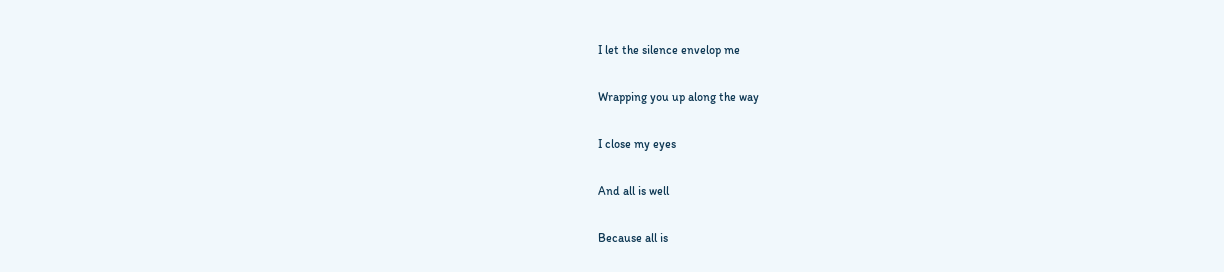I let the silence envelop me

Wrapping you up along the way

I close my eyes

And all is well

Because all is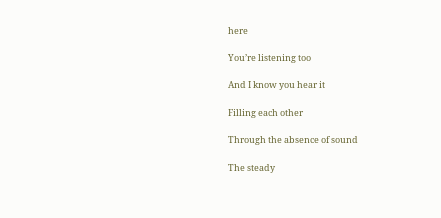here

You’re listening too

And I know you hear it

Filling each other

Through the absence of sound

The steady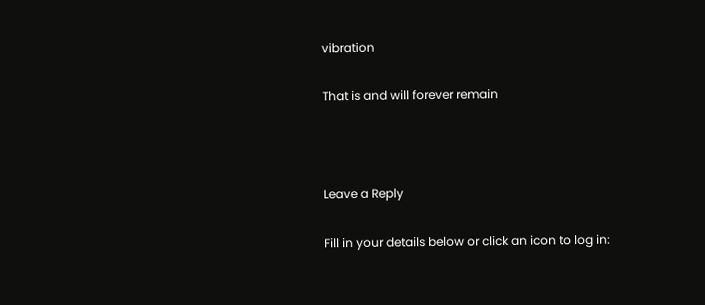vibration

That is and will forever remain



Leave a Reply

Fill in your details below or click an icon to log in: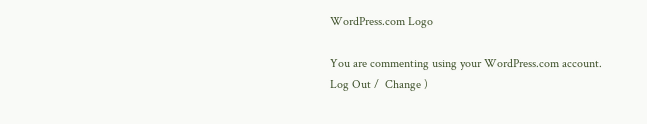WordPress.com Logo

You are commenting using your WordPress.com account. Log Out /  Change )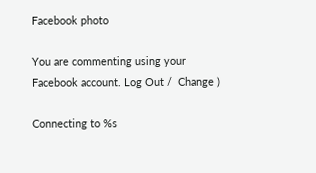Facebook photo

You are commenting using your Facebook account. Log Out /  Change )

Connecting to %s